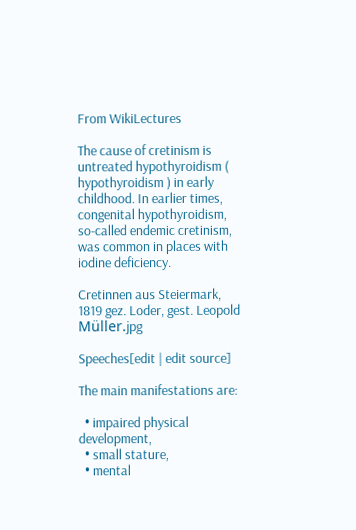From WikiLectures

The cause of cretinism is untreated hypothyroidism ( hypothyroidism ) in early childhood. In earlier times, congenital hypothyroidism, so-called endemic cretinism, was common in places with iodine deficiency.

Cretinnen aus Steiermark, 1819 gez. Loder, gest. Leopold Müller.jpg

Speeches[edit | edit source]

The main manifestations are:

  • impaired physical development,
  • small stature,
  • mental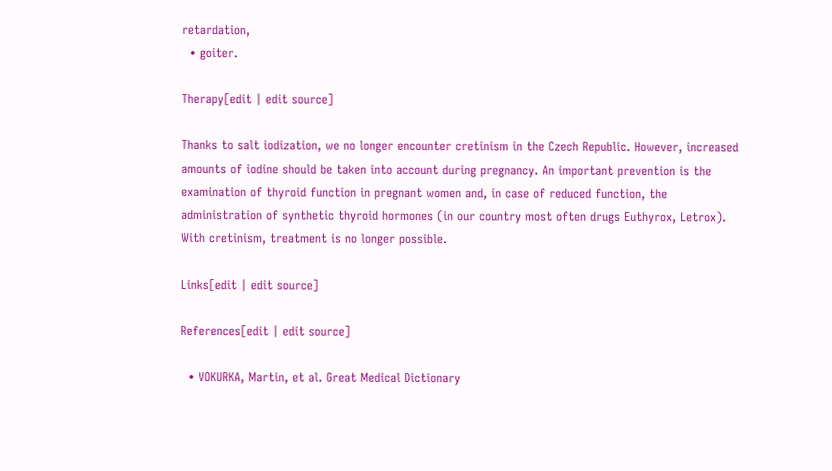retardation,
  • goiter.

Therapy[edit | edit source]

Thanks to salt iodization, we no longer encounter cretinism in the Czech Republic. However, increased amounts of iodine should be taken into account during pregnancy. An important prevention is the examination of thyroid function in pregnant women and, in case of reduced function, the administration of synthetic thyroid hormones (in our country most often drugs Euthyrox, Letrox). With cretinism, treatment is no longer possible.

Links[edit | edit source]

References[edit | edit source]

  • VOKURKA, Martin, et al. Great Medical Dictionary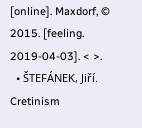[online]. Maxdorf, © 2015. [feeling. 2019-04-03]. < >.
  • ŠTEFÁNEK, Jiří. Cretinism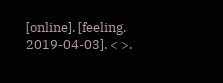[online]. [feeling. 2019-04-03]. < >.